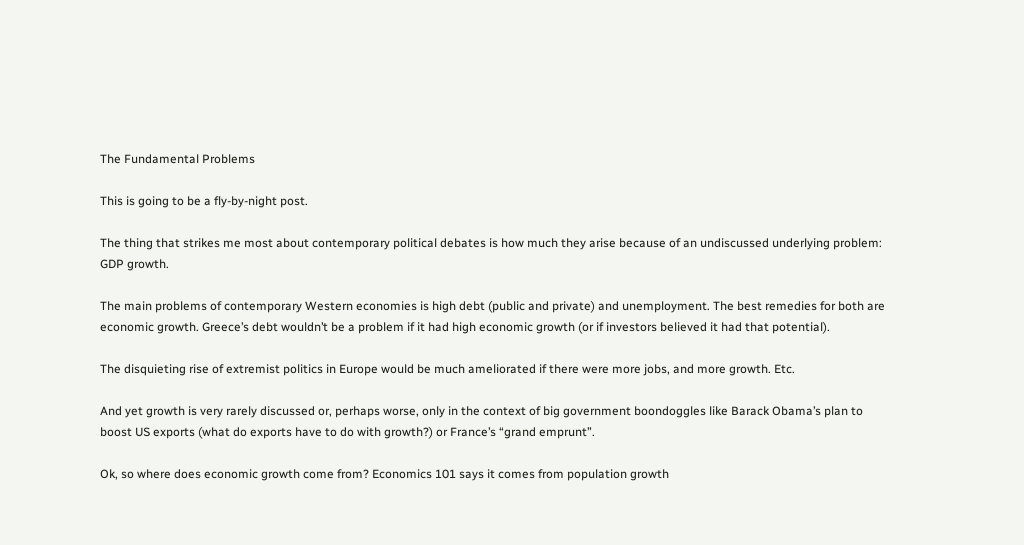The Fundamental Problems

This is going to be a fly-by-night post.

The thing that strikes me most about contemporary political debates is how much they arise because of an undiscussed underlying problem: GDP growth.

The main problems of contemporary Western economies is high debt (public and private) and unemployment. The best remedies for both are economic growth. Greece’s debt wouldn’t be a problem if it had high economic growth (or if investors believed it had that potential).

The disquieting rise of extremist politics in Europe would be much ameliorated if there were more jobs, and more growth. Etc.

And yet growth is very rarely discussed or, perhaps worse, only in the context of big government boondoggles like Barack Obama’s plan to boost US exports (what do exports have to do with growth?) or France’s “grand emprunt”.

Ok, so where does economic growth come from? Economics 101 says it comes from population growth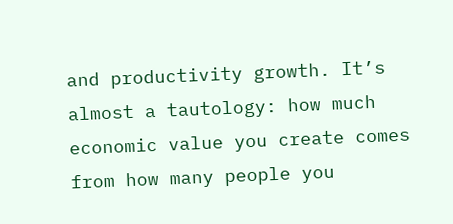and productivity growth. It’s almost a tautology: how much economic value you create comes from how many people you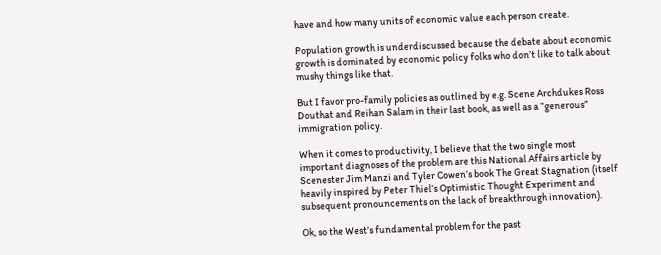have and how many units of economic value each person create.

Population growth is underdiscussed because the debate about economic growth is dominated by economic policy folks who don’t like to talk about mushy things like that.

But I favor pro-family policies as outlined by e.g. Scene Archdukes Ross Douthat and Reihan Salam in their last book, as well as a “generous” immigration policy.

When it comes to productivity, I believe that the two single most important diagnoses of the problem are this National Affairs article by Scenester Jim Manzi and Tyler Cowen’s book The Great Stagnation (itself heavily inspired by Peter Thiel’s Optimistic Thought Experiment and subsequent pronouncements on the lack of breakthrough innovation).

Ok, so the West’s fundamental problem for the past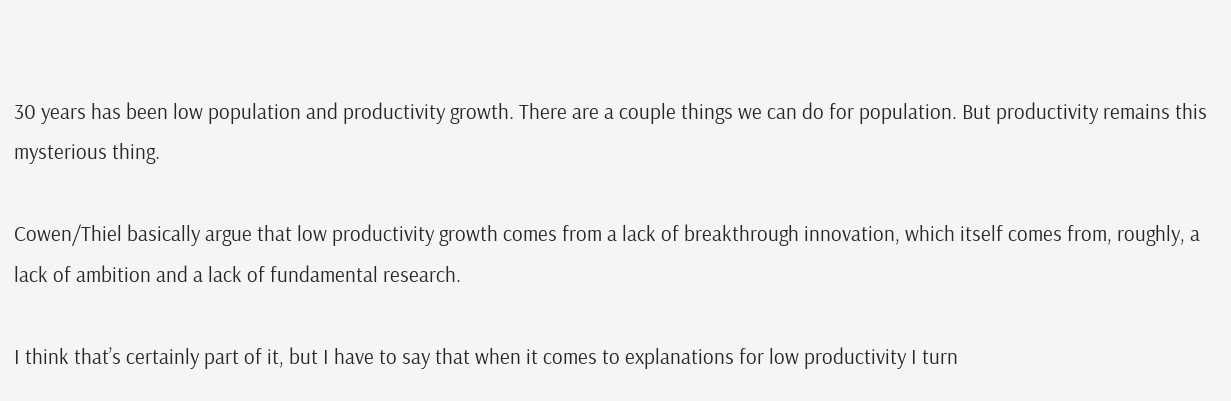30 years has been low population and productivity growth. There are a couple things we can do for population. But productivity remains this mysterious thing.

Cowen/Thiel basically argue that low productivity growth comes from a lack of breakthrough innovation, which itself comes from, roughly, a lack of ambition and a lack of fundamental research.

I think that’s certainly part of it, but I have to say that when it comes to explanations for low productivity I turn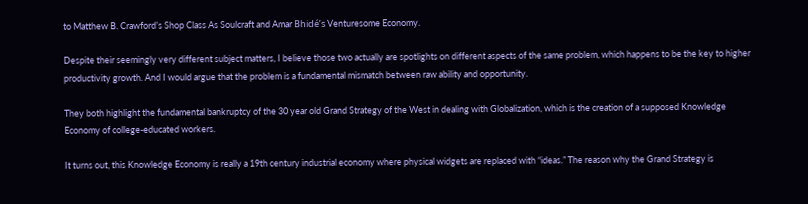to Matthew B. Crawford’s Shop Class As Soulcraft and Amar Bhidé’s Venturesome Economy.

Despite their seemingly very different subject matters, I believe those two actually are spotlights on different aspects of the same problem, which happens to be the key to higher productivity growth. And I would argue that the problem is a fundamental mismatch between raw ability and opportunity.

They both highlight the fundamental bankruptcy of the 30 year old Grand Strategy of the West in dealing with Globalization, which is the creation of a supposed Knowledge Economy of college-educated workers.

It turns out, this Knowledge Economy is really a 19th century industrial economy where physical widgets are replaced with “ideas.” The reason why the Grand Strategy is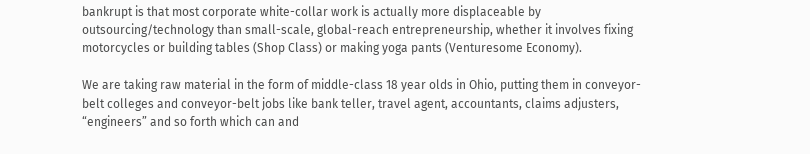bankrupt is that most corporate white-collar work is actually more displaceable by outsourcing/technology than small-scale, global-reach entrepreneurship, whether it involves fixing motorcycles or building tables (Shop Class) or making yoga pants (Venturesome Economy).

We are taking raw material in the form of middle-class 18 year olds in Ohio, putting them in conveyor-belt colleges and conveyor-belt jobs like bank teller, travel agent, accountants, claims adjusters, “engineers” and so forth which can and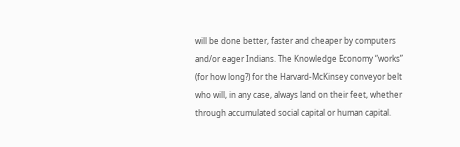will be done better, faster and cheaper by computers and/or eager Indians. The Knowledge Economy “works” (for how long?) for the Harvard-McKinsey conveyor belt who will, in any case, always land on their feet, whether through accumulated social capital or human capital.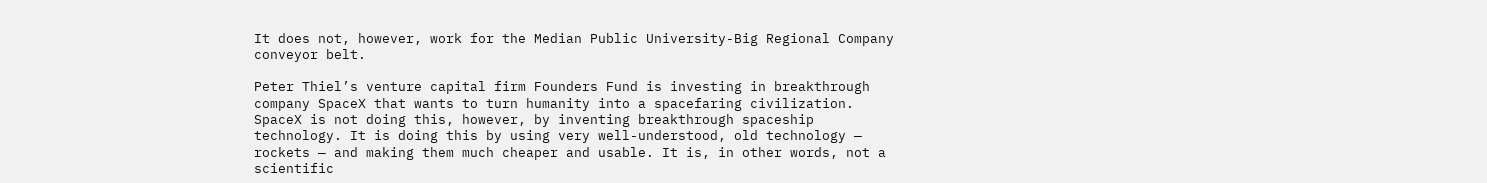It does not, however, work for the Median Public University-Big Regional Company conveyor belt.

Peter Thiel’s venture capital firm Founders Fund is investing in breakthrough company SpaceX that wants to turn humanity into a spacefaring civilization. SpaceX is not doing this, however, by inventing breakthrough spaceship technology. It is doing this by using very well-understood, old technology — rockets — and making them much cheaper and usable. It is, in other words, not a scientific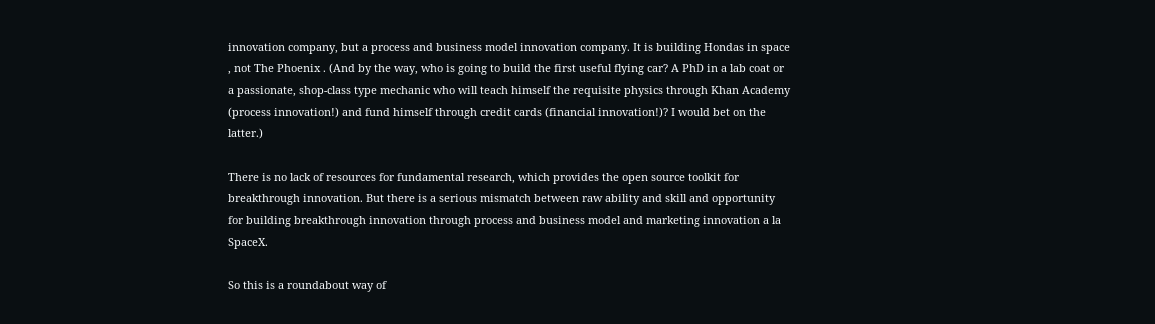innovation company, but a process and business model innovation company. It is building Hondas in space , not The Phoenix . (And by the way, who is going to build the first useful flying car? A PhD in a lab coat or a passionate, shop-class type mechanic who will teach himself the requisite physics through Khan Academy (process innovation!) and fund himself through credit cards (financial innovation!)? I would bet on the latter.)

There is no lack of resources for fundamental research, which provides the open source toolkit for breakthrough innovation. But there is a serious mismatch between raw ability and skill and opportunity for building breakthrough innovation through process and business model and marketing innovation a la SpaceX.

So this is a roundabout way of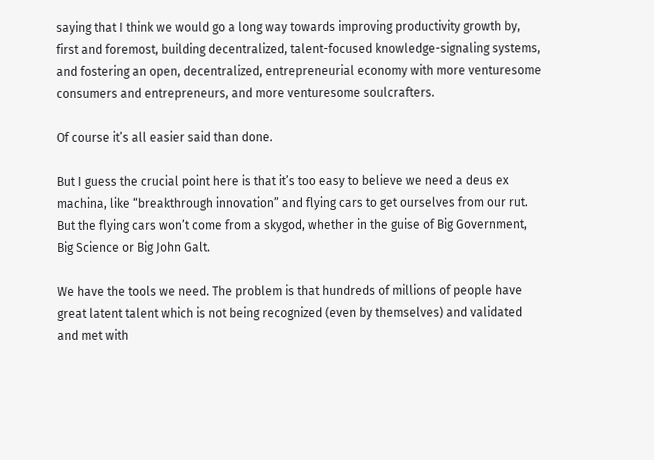saying that I think we would go a long way towards improving productivity growth by, first and foremost, building decentralized, talent-focused knowledge-signaling systems, and fostering an open, decentralized, entrepreneurial economy with more venturesome consumers and entrepreneurs, and more venturesome soulcrafters.

Of course it’s all easier said than done.

But I guess the crucial point here is that it’s too easy to believe we need a deus ex machina, like “breakthrough innovation” and flying cars to get ourselves from our rut. But the flying cars won’t come from a skygod, whether in the guise of Big Government, Big Science or Big John Galt.

We have the tools we need. The problem is that hundreds of millions of people have great latent talent which is not being recognized (even by themselves) and validated and met with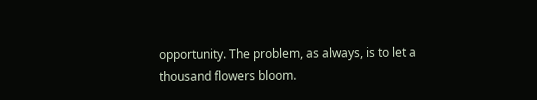opportunity. The problem, as always, is to let a thousand flowers bloom.